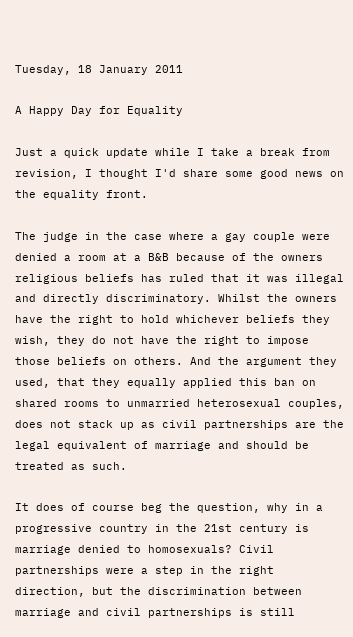Tuesday, 18 January 2011

A Happy Day for Equality

Just a quick update while I take a break from revision, I thought I'd share some good news on the equality front.

The judge in the case where a gay couple were denied a room at a B&B because of the owners religious beliefs has ruled that it was illegal and directly discriminatory. Whilst the owners have the right to hold whichever beliefs they wish, they do not have the right to impose those beliefs on others. And the argument they used, that they equally applied this ban on shared rooms to unmarried heterosexual couples, does not stack up as civil partnerships are the legal equivalent of marriage and should be treated as such.

It does of course beg the question, why in a progressive country in the 21st century is marriage denied to homosexuals? Civil partnerships were a step in the right direction, but the discrimination between marriage and civil partnerships is still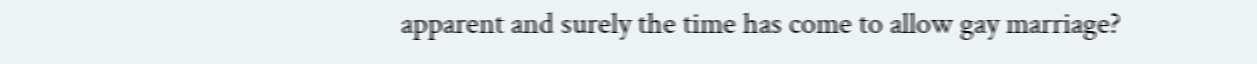apparent and surely the time has come to allow gay marriage?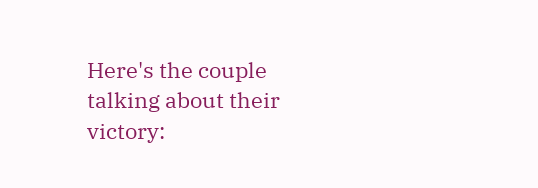Here's the couple talking about their victory: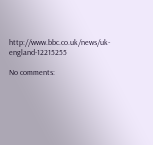http://www.bbc.co.uk/news/uk-england-12215255

No comments: